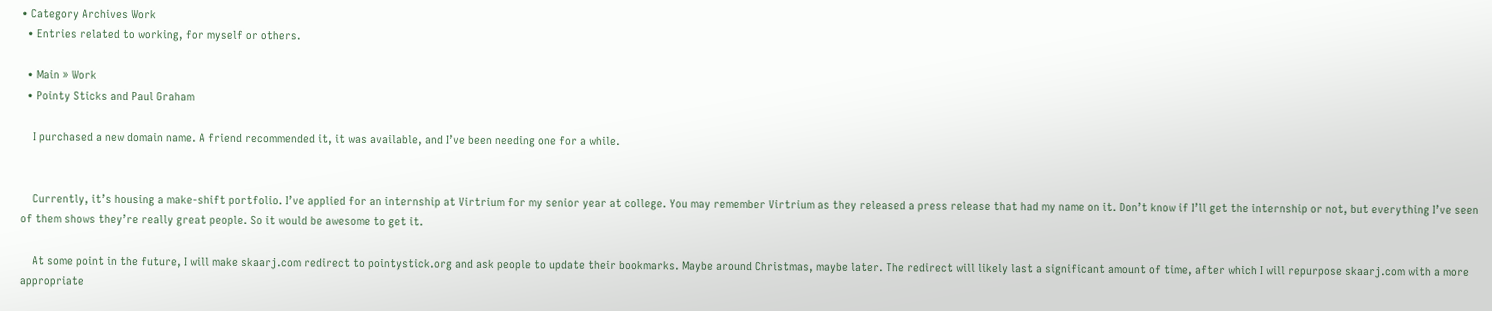• Category Archives Work
  • Entries related to working, for myself or others.

  • Main » Work
  • Pointy Sticks and Paul Graham

    I purchased a new domain name. A friend recommended it, it was available, and I’ve been needing one for a while.


    Currently, it’s housing a make-shift portfolio. I’ve applied for an internship at Virtrium for my senior year at college. You may remember Virtrium as they released a press release that had my name on it. Don’t know if I’ll get the internship or not, but everything I’ve seen of them shows they’re really great people. So it would be awesome to get it.

    At some point in the future, I will make skaarj.com redirect to pointystick.org and ask people to update their bookmarks. Maybe around Christmas, maybe later. The redirect will likely last a significant amount of time, after which I will repurpose skaarj.com with a more appropriate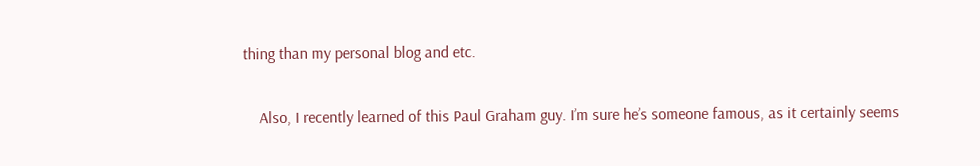thing than my personal blog and etc.

    Also, I recently learned of this Paul Graham guy. I’m sure he’s someone famous, as it certainly seems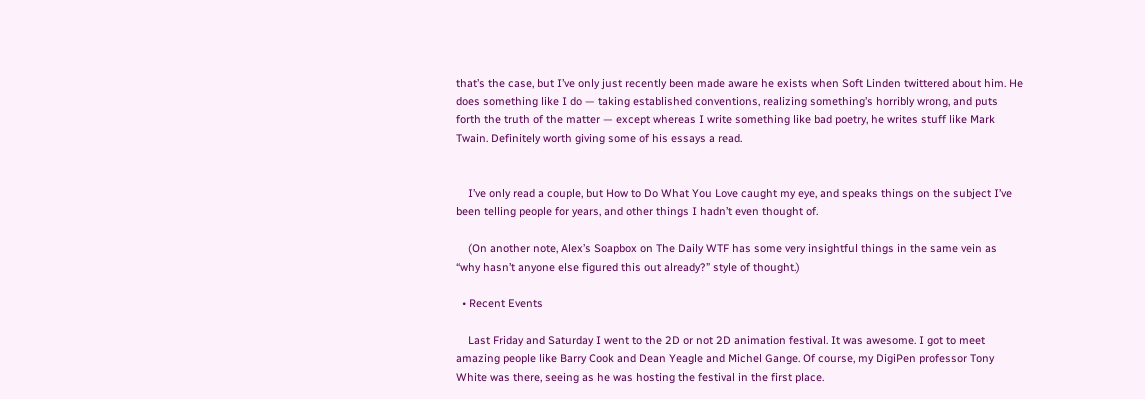that’s the case, but I’ve only just recently been made aware he exists when Soft Linden twittered about him. He does something like I do — taking established conventions, realizing something’s horribly wrong, and puts forth the truth of the matter — except whereas I write something like bad poetry, he writes stuff like Mark Twain. Definitely worth giving some of his essays a read.


    I’ve only read a couple, but How to Do What You Love caught my eye, and speaks things on the subject I’ve been telling people for years, and other things I hadn’t even thought of.

    (On another note, Alex’s Soapbox on The Daily WTF has some very insightful things in the same vein as “why hasn’t anyone else figured this out already?” style of thought.)

  • Recent Events

    Last Friday and Saturday I went to the 2D or not 2D animation festival. It was awesome. I got to meet amazing people like Barry Cook and Dean Yeagle and Michel Gange. Of course, my DigiPen professor Tony White was there, seeing as he was hosting the festival in the first place.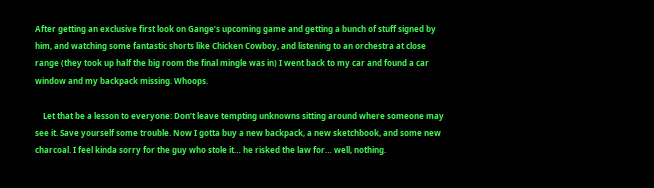After getting an exclusive first look on Gange’s upcoming game and getting a bunch of stuff signed by him, and watching some fantastic shorts like Chicken Cowboy, and listening to an orchestra at close range (they took up half the big room the final mingle was in) I went back to my car and found a car window and my backpack missing. Whoops.

    Let that be a lesson to everyone: Don’t leave tempting unknowns sitting around where someone may see it. Save yourself some trouble. Now I gotta buy a new backpack, a new sketchbook, and some new charcoal. I feel kinda sorry for the guy who stole it… he risked the law for… well, nothing.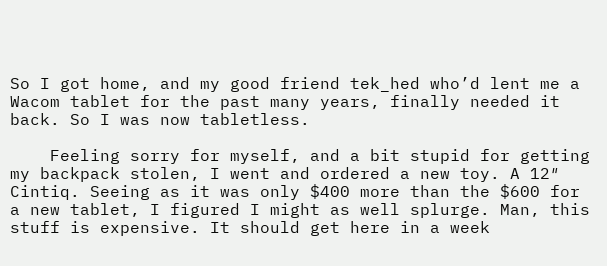So I got home, and my good friend tek_hed who’d lent me a Wacom tablet for the past many years, finally needed it back. So I was now tabletless.

    Feeling sorry for myself, and a bit stupid for getting my backpack stolen, I went and ordered a new toy. A 12″ Cintiq. Seeing as it was only $400 more than the $600 for a new tablet, I figured I might as well splurge. Man, this stuff is expensive. It should get here in a week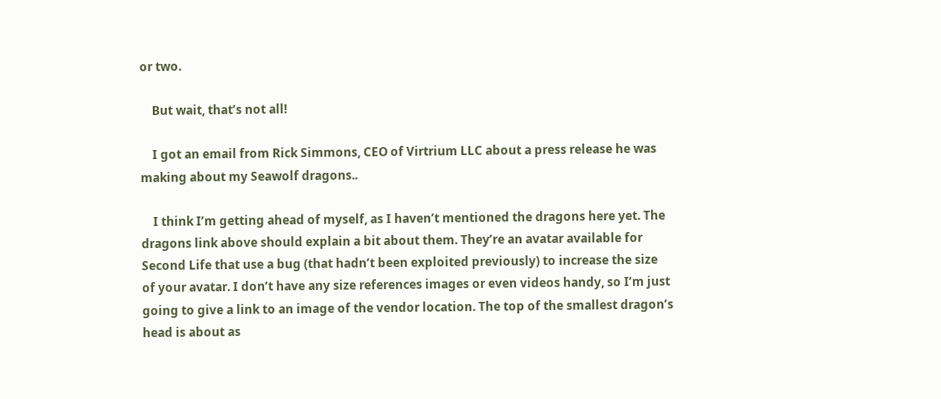or two.

    But wait, that’s not all!

    I got an email from Rick Simmons, CEO of Virtrium LLC about a press release he was making about my Seawolf dragons..

    I think I’m getting ahead of myself, as I haven’t mentioned the dragons here yet. The dragons link above should explain a bit about them. They’re an avatar available for Second Life that use a bug (that hadn’t been exploited previously) to increase the size of your avatar. I don’t have any size references images or even videos handy, so I’m just going to give a link to an image of the vendor location. The top of the smallest dragon’s head is about as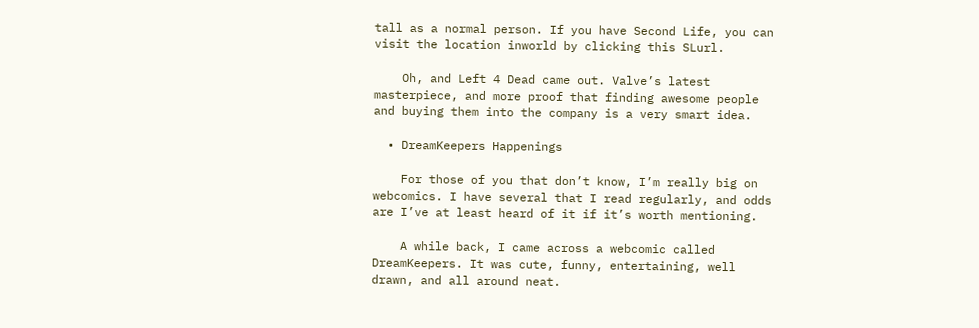tall as a normal person. If you have Second Life, you can visit the location inworld by clicking this SLurl.

    Oh, and Left 4 Dead came out. Valve’s latest masterpiece, and more proof that finding awesome people and buying them into the company is a very smart idea.

  • DreamKeepers Happenings

    For those of you that don’t know, I’m really big on webcomics. I have several that I read regularly, and odds are I’ve at least heard of it if it’s worth mentioning.

    A while back, I came across a webcomic called DreamKeepers. It was cute, funny, entertaining, well drawn, and all around neat.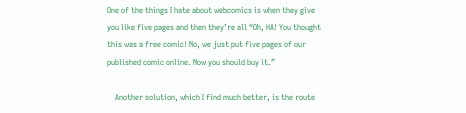One of the things I hate about webcomics is when they give you like five pages and then they’re all “Oh, HA! You thought this was a free comic! No, we just put five pages of our published comic online. Now you should buy it.”

    Another solution, which I find much better, is the route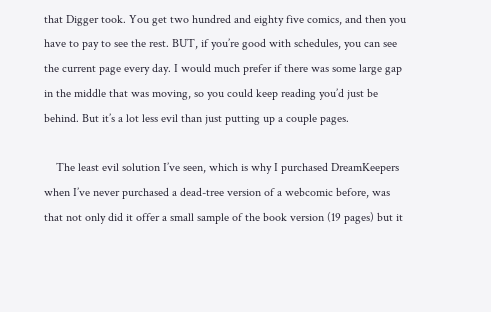that Digger took. You get two hundred and eighty five comics, and then you have to pay to see the rest. BUT, if you’re good with schedules, you can see the current page every day. I would much prefer if there was some large gap in the middle that was moving, so you could keep reading you’d just be behind. But it’s a lot less evil than just putting up a couple pages.

    The least evil solution I’ve seen, which is why I purchased DreamKeepers when I’ve never purchased a dead-tree version of a webcomic before, was that not only did it offer a small sample of the book version (19 pages) but it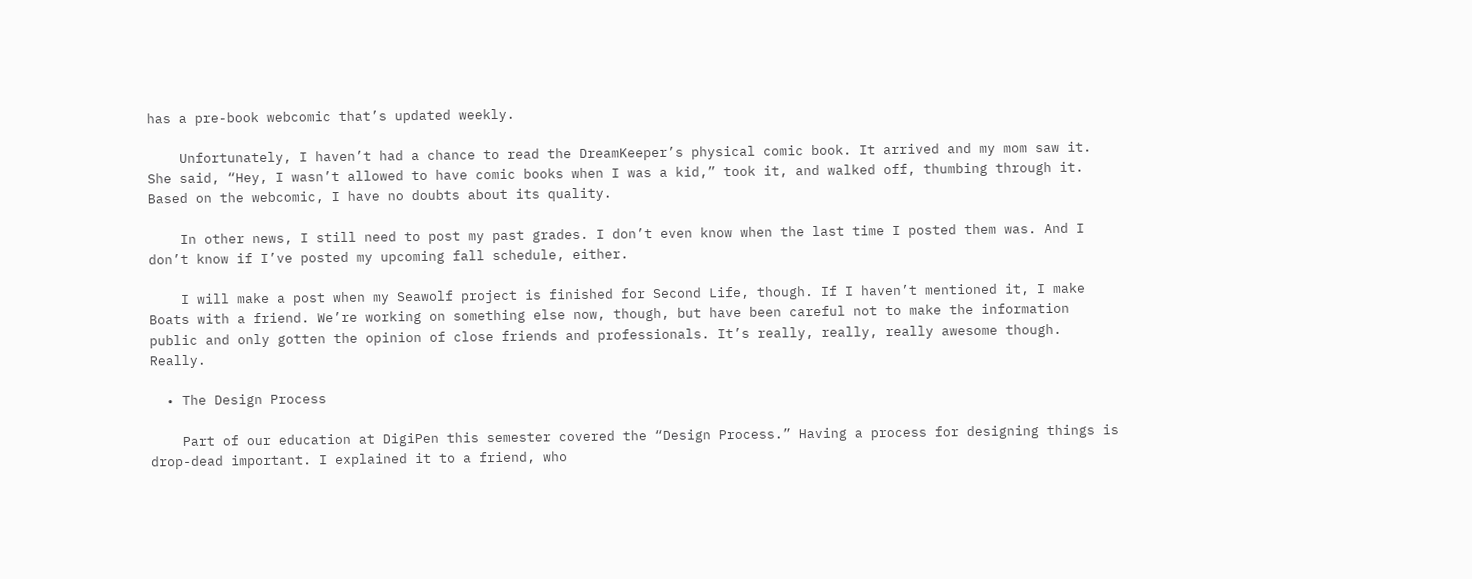has a pre-book webcomic that’s updated weekly.

    Unfortunately, I haven’t had a chance to read the DreamKeeper’s physical comic book. It arrived and my mom saw it. She said, “Hey, I wasn’t allowed to have comic books when I was a kid,” took it, and walked off, thumbing through it. Based on the webcomic, I have no doubts about its quality.

    In other news, I still need to post my past grades. I don’t even know when the last time I posted them was. And I don’t know if I’ve posted my upcoming fall schedule, either.

    I will make a post when my Seawolf project is finished for Second Life, though. If I haven’t mentioned it, I make Boats with a friend. We’re working on something else now, though, but have been careful not to make the information public and only gotten the opinion of close friends and professionals. It’s really, really, really awesome though. Really.

  • The Design Process

    Part of our education at DigiPen this semester covered the “Design Process.” Having a process for designing things is drop-dead important. I explained it to a friend, who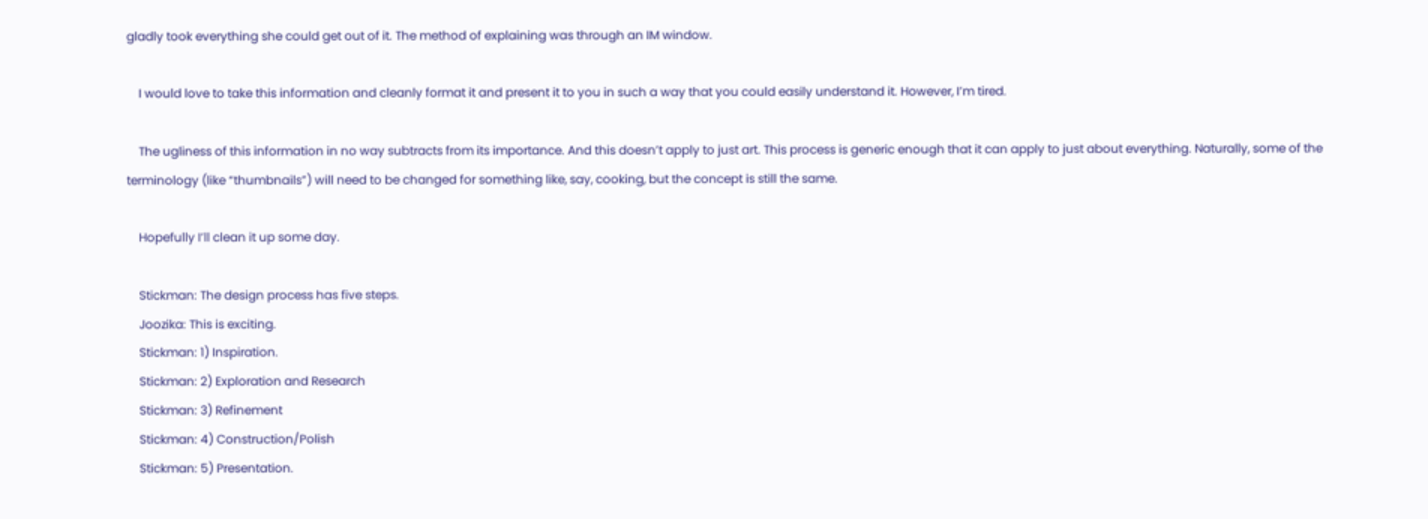gladly took everything she could get out of it. The method of explaining was through an IM window.

    I would love to take this information and cleanly format it and present it to you in such a way that you could easily understand it. However, I’m tired.

    The ugliness of this information in no way subtracts from its importance. And this doesn’t apply to just art. This process is generic enough that it can apply to just about everything. Naturally, some of the terminology (like “thumbnails”) will need to be changed for something like, say, cooking, but the concept is still the same.

    Hopefully I’ll clean it up some day.

    Stickman: The design process has five steps.
    Joozika: This is exciting.
    Stickman: 1) Inspiration.
    Stickman: 2) Exploration and Research
    Stickman: 3) Refinement
    Stickman: 4) Construction/Polish
    Stickman: 5) Presentation.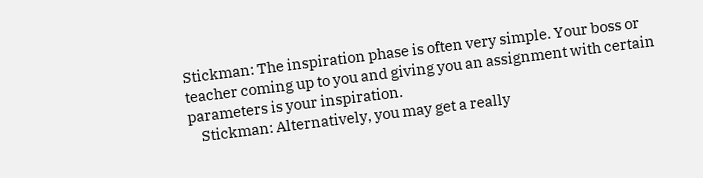Stickman: The inspiration phase is often very simple. Your boss or teacher coming up to you and giving you an assignment with certain parameters is your inspiration.
    Stickman: Alternatively, you may get a really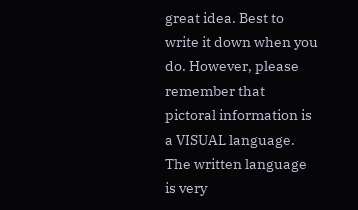great idea. Best to write it down when you do. However, please remember that pictoral information is a VISUAL language. The written language is very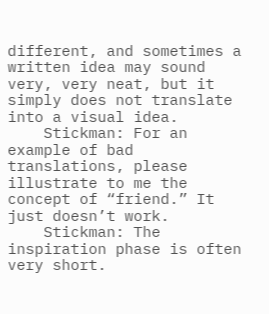different, and sometimes a written idea may sound very, very neat, but it simply does not translate into a visual idea.
    Stickman: For an example of bad translations, please illustrate to me the concept of “friend.” It just doesn’t work.
    Stickman: The inspiration phase is often very short.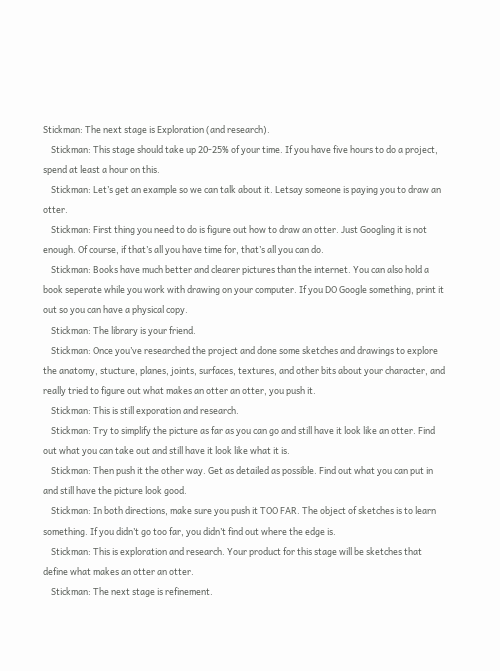Stickman: The next stage is Exploration (and research).
    Stickman: This stage should take up 20-25% of your time. If you have five hours to do a project, spend at least a hour on this.
    Stickman: Let’s get an example so we can talk about it. Letsay someone is paying you to draw an otter.
    Stickman: First thing you need to do is figure out how to draw an otter. Just Googling it is not enough. Of course, if that’s all you have time for, that’s all you can do.
    Stickman: Books have much better and clearer pictures than the internet. You can also hold a book seperate while you work with drawing on your computer. If you DO Google something, print it out so you can have a physical copy.
    Stickman: The library is your friend.
    Stickman: Once you’ve researched the project and done some sketches and drawings to explore the anatomy, stucture, planes, joints, surfaces, textures, and other bits about your character, and really tried to figure out what makes an otter an otter, you push it.
    Stickman: This is still exporation and research.
    Stickman: Try to simplify the picture as far as you can go and still have it look like an otter. Find out what you can take out and still have it look like what it is.
    Stickman: Then push it the other way. Get as detailed as possible. Find out what you can put in and still have the picture look good.
    Stickman: In both directions, make sure you push it TOO FAR. The object of sketches is to learn something. If you didn’t go too far, you didn’t find out where the edge is.
    Stickman: This is exploration and research. Your product for this stage will be sketches that define what makes an otter an otter.
    Stickman: The next stage is refinement.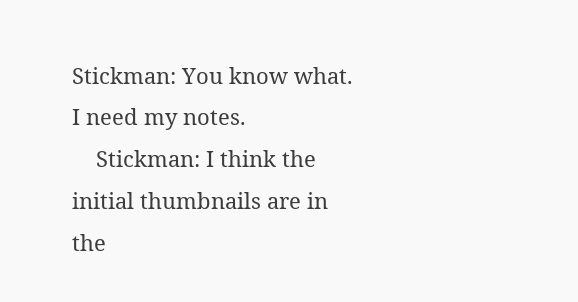Stickman: You know what. I need my notes.
    Stickman: I think the initial thumbnails are in the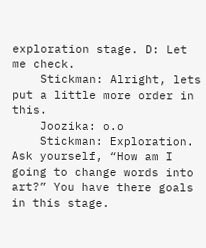exploration stage. D: Let me check.
    Stickman: Alright, lets put a little more order in this.
    Joozika: o.o
    Stickman: Exploration. Ask yourself, “How am I going to change words into art?” You have there goals in this stage.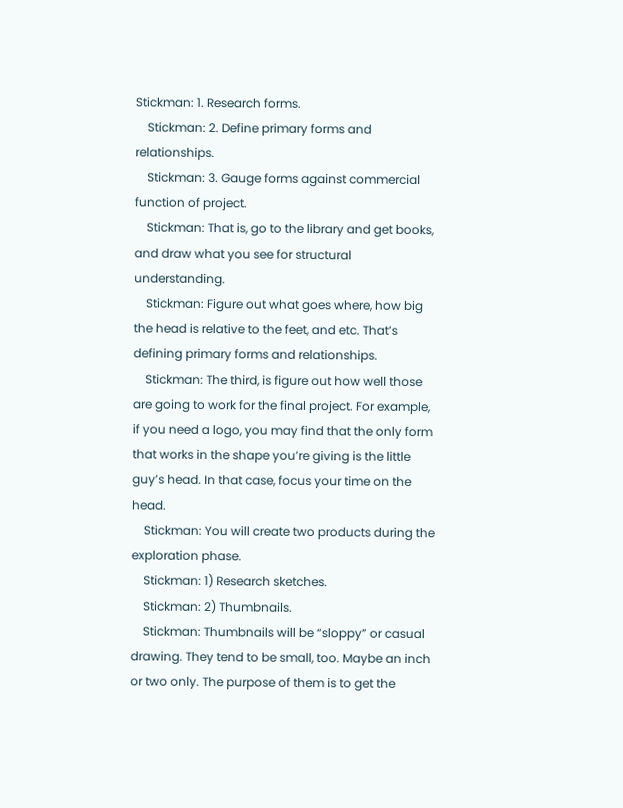Stickman: 1. Research forms.
    Stickman: 2. Define primary forms and relationships.
    Stickman: 3. Gauge forms against commercial function of project.
    Stickman: That is, go to the library and get books, and draw what you see for structural understanding.
    Stickman: Figure out what goes where, how big the head is relative to the feet, and etc. That’s defining primary forms and relationships.
    Stickman: The third, is figure out how well those are going to work for the final project. For example, if you need a logo, you may find that the only form that works in the shape you’re giving is the little guy’s head. In that case, focus your time on the head.
    Stickman: You will create two products during the exploration phase.
    Stickman: 1) Research sketches.
    Stickman: 2) Thumbnails.
    Stickman: Thumbnails will be “sloppy” or casual drawing. They tend to be small, too. Maybe an inch or two only. The purpose of them is to get the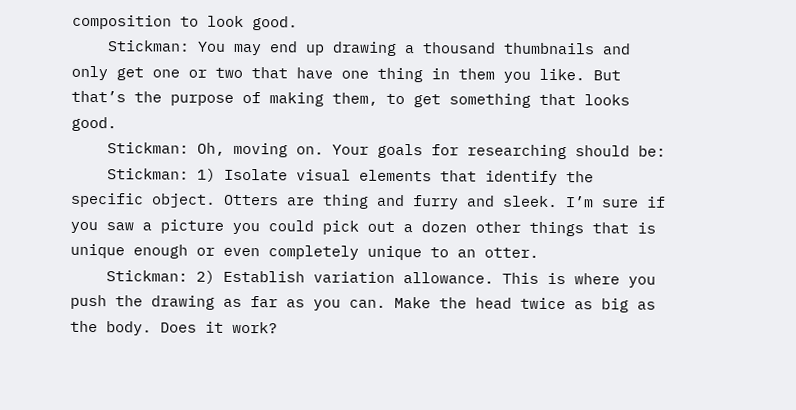composition to look good.
    Stickman: You may end up drawing a thousand thumbnails and only get one or two that have one thing in them you like. But that’s the purpose of making them, to get something that looks good.
    Stickman: Oh, moving on. Your goals for researching should be:
    Stickman: 1) Isolate visual elements that identify the specific object. Otters are thing and furry and sleek. I’m sure if you saw a picture you could pick out a dozen other things that is unique enough or even completely unique to an otter.
    Stickman: 2) Establish variation allowance. This is where you push the drawing as far as you can. Make the head twice as big as the body. Does it work?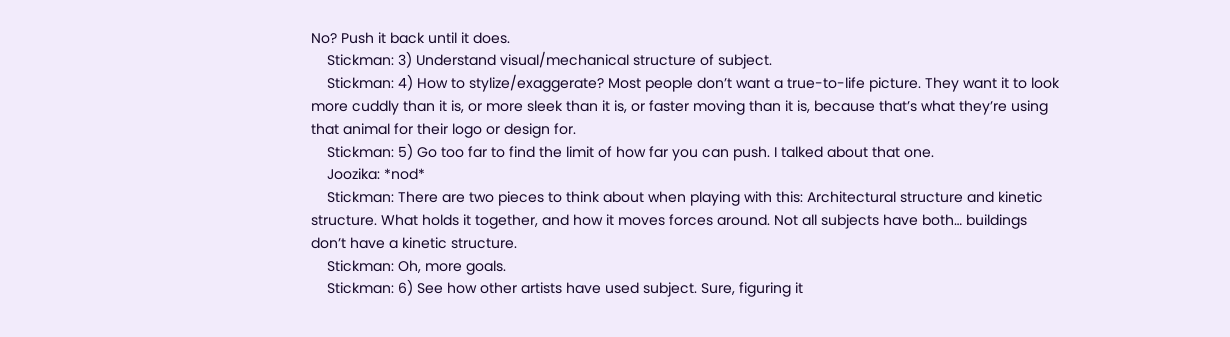No? Push it back until it does.
    Stickman: 3) Understand visual/mechanical structure of subject.
    Stickman: 4) How to stylize/exaggerate? Most people don’t want a true-to-life picture. They want it to look more cuddly than it is, or more sleek than it is, or faster moving than it is, because that’s what they’re using that animal for their logo or design for.
    Stickman: 5) Go too far to find the limit of how far you can push. I talked about that one.
    Joozika: *nod*
    Stickman: There are two pieces to think about when playing with this: Architectural structure and kinetic structure. What holds it together, and how it moves forces around. Not all subjects have both… buildings don’t have a kinetic structure.
    Stickman: Oh, more goals.
    Stickman: 6) See how other artists have used subject. Sure, figuring it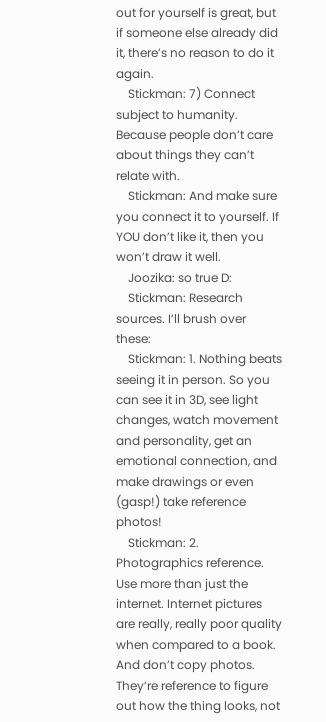out for yourself is great, but if someone else already did it, there’s no reason to do it again.
    Stickman: 7) Connect subject to humanity. Because people don’t care about things they can’t relate with.
    Stickman: And make sure you connect it to yourself. If YOU don’t like it, then you won’t draw it well.
    Joozika: so true D:
    Stickman: Research sources. I’ll brush over these:
    Stickman: 1. Nothing beats seeing it in person. So you can see it in 3D, see light changes, watch movement and personality, get an emotional connection, and make drawings or even (gasp!) take reference photos!
    Stickman: 2. Photographics reference. Use more than just the internet. Internet pictures are really, really poor quality when compared to a book. And don’t copy photos. They’re reference to figure out how the thing looks, not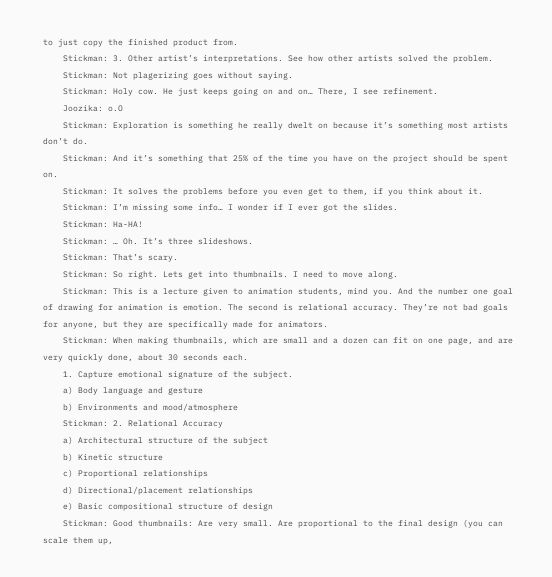to just copy the finished product from.
    Stickman: 3. Other artist’s interpretations. See how other artists solved the problem.
    Stickman: Not plagerizing goes without saying.
    Stickman: Holy cow. He just keeps going on and on… There, I see refinement.
    Joozika: o.O
    Stickman: Exploration is something he really dwelt on because it’s something most artists don’t do.
    Stickman: And it’s something that 25% of the time you have on the project should be spent on.
    Stickman: It solves the problems before you even get to them, if you think about it.
    Stickman: I’m missing some info… I wonder if I ever got the slides.
    Stickman: Ha-HA!
    Stickman: … Oh. It’s three slideshows.
    Stickman: That’s scary.
    Stickman: So right. Lets get into thumbnails. I need to move along.
    Stickman: This is a lecture given to animation students, mind you. And the number one goal of drawing for animation is emotion. The second is relational accuracy. They’re not bad goals for anyone, but they are specifically made for animators.
    Stickman: When making thumbnails, which are small and a dozen can fit on one page, and are very quickly done, about 30 seconds each.
    1. Capture emotional signature of the subject.
    a) Body language and gesture
    b) Environments and mood/atmosphere
    Stickman: 2. Relational Accuracy
    a) Architectural structure of the subject
    b) Kinetic structure
    c) Proportional relationships
    d) Directional/placement relationships
    e) Basic compositional structure of design
    Stickman: Good thumbnails: Are very small. Are proportional to the final design (you can scale them up,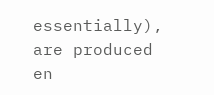essentially), are produced en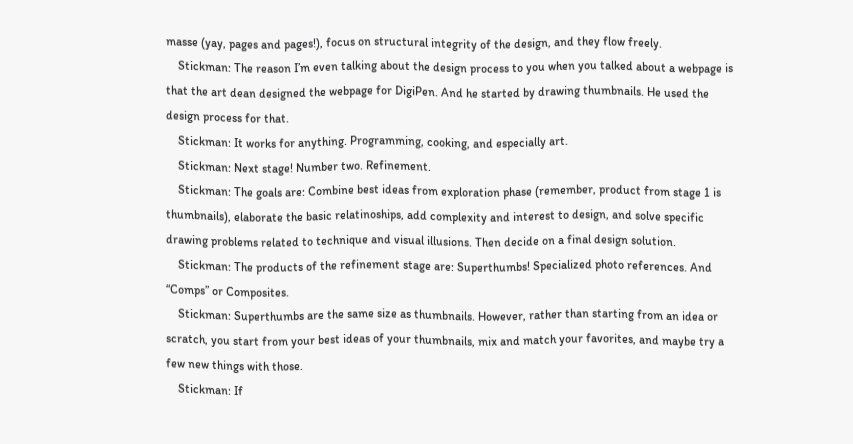masse (yay, pages and pages!), focus on structural integrity of the design, and they flow freely.
    Stickman: The reason I’m even talking about the design process to you when you talked about a webpage is that the art dean designed the webpage for DigiPen. And he started by drawing thumbnails. He used the design process for that.
    Stickman: It works for anything. Programming, cooking, and especially art.
    Stickman: Next stage! Number two. Refinement.
    Stickman: The goals are: Combine best ideas from exploration phase (remember, product from stage 1 is thumbnails), elaborate the basic relatinoships, add complexity and interest to design, and solve specific drawing problems related to technique and visual illusions. Then decide on a final design solution.
    Stickman: The products of the refinement stage are: Superthumbs! Specialized photo references. And “Comps” or Composites.
    Stickman: Superthumbs are the same size as thumbnails. However, rather than starting from an idea or scratch, you start from your best ideas of your thumbnails, mix and match your favorites, and maybe try a few new things with those.
    Stickman: If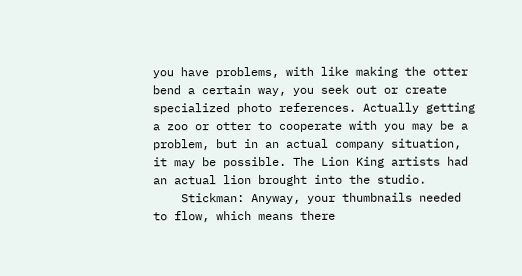you have problems, with like making the otter bend a certain way, you seek out or create specialized photo references. Actually getting a zoo or otter to cooperate with you may be a problem, but in an actual company situation, it may be possible. The Lion King artists had an actual lion brought into the studio.
    Stickman: Anyway, your thumbnails needed to flow, which means there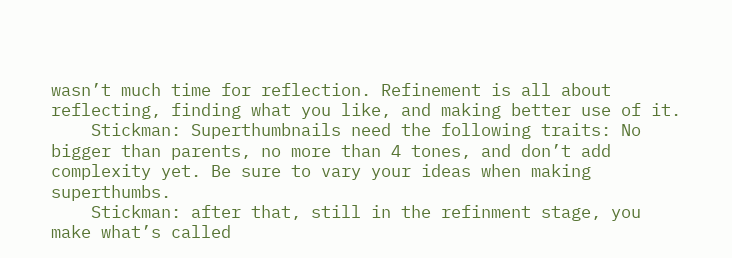wasn’t much time for reflection. Refinement is all about reflecting, finding what you like, and making better use of it.
    Stickman: Superthumbnails need the following traits: No bigger than parents, no more than 4 tones, and don’t add complexity yet. Be sure to vary your ideas when making superthumbs.
    Stickman: after that, still in the refinment stage, you make what’s called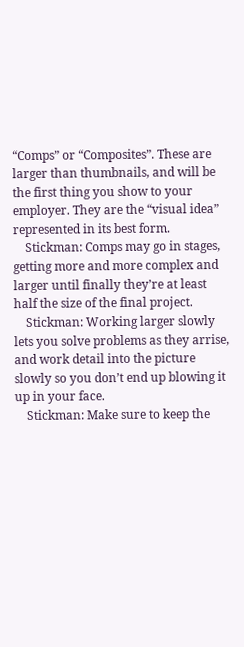“Comps” or “Composites”. These are larger than thumbnails, and will be the first thing you show to your employer. They are the “visual idea” represented in its best form.
    Stickman: Comps may go in stages, getting more and more complex and larger until finally they’re at least half the size of the final project.
    Stickman: Working larger slowly lets you solve problems as they arrise, and work detail into the picture slowly so you don’t end up blowing it up in your face.
    Stickman: Make sure to keep the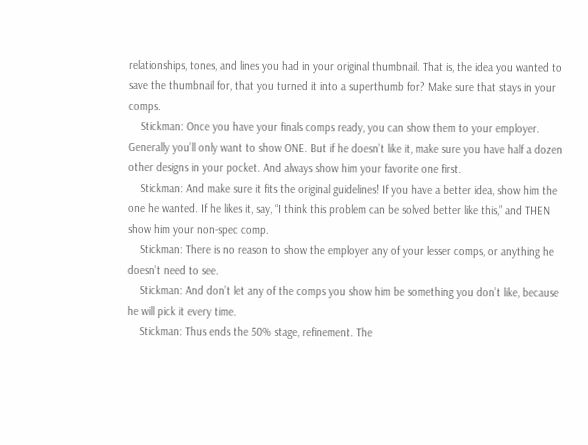relationships, tones, and lines you had in your original thumbnail. That is, the idea you wanted to save the thumbnail for, that you turned it into a superthumb for? Make sure that stays in your comps.
    Stickman: Once you have your finals comps ready, you can show them to your employer. Generally you’ll only want to show ONE. But if he doesn’t like it, make sure you have half a dozen other designs in your pocket. And always show him your favorite one first.
    Stickman: And make sure it fits the original guidelines! If you have a better idea, show him the one he wanted. If he likes it, say, “I think this problem can be solved better like this,” and THEN show him your non-spec comp.
    Stickman: There is no reason to show the employer any of your lesser comps, or anything he doesn’t need to see.
    Stickman: And don’t let any of the comps you show him be something you don’t like, because he will pick it every time.
    Stickman: Thus ends the 50% stage, refinement. The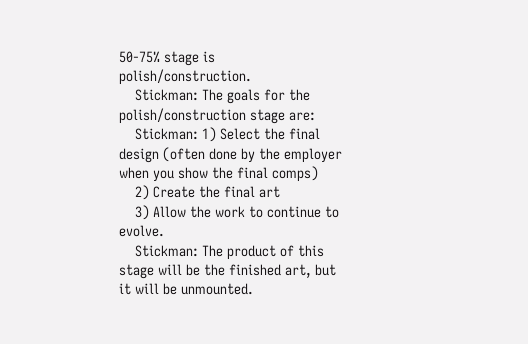50-75% stage is polish/construction.
    Stickman: The goals for the polish/construction stage are:
    Stickman: 1) Select the final design (often done by the employer when you show the final comps)
    2) Create the final art
    3) Allow the work to continue to evolve.
    Stickman: The product of this stage will be the finished art, but it will be unmounted.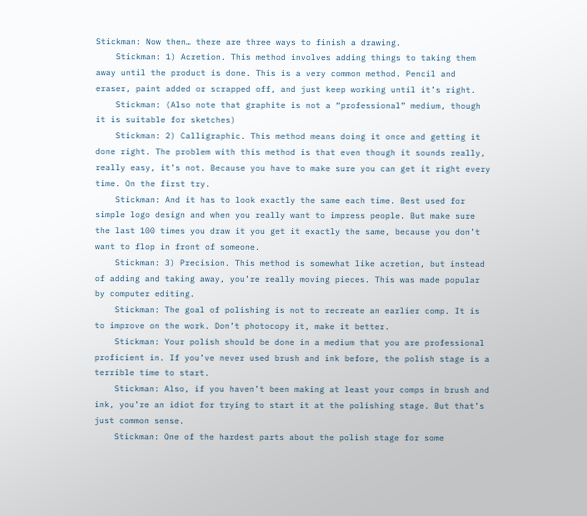Stickman: Now then… there are three ways to finish a drawing.
    Stickman: 1) Acretion. This method involves adding things to taking them away until the product is done. This is a very common method. Pencil and eraser, paint added or scrapped off, and just keep working until it’s right.
    Stickman: (Also note that graphite is not a “professional” medium, though it is suitable for sketches)
    Stickman: 2) Calligraphic. This method means doing it once and getting it done right. The problem with this method is that even though it sounds really, really easy, it’s not. Because you have to make sure you can get it right every time. On the first try.
    Stickman: And it has to look exactly the same each time. Best used for simple logo design and when you really want to impress people. But make sure the last 100 times you draw it you get it exactly the same, because you don’t want to flop in front of someone.
    Stickman: 3) Precision. This method is somewhat like acretion, but instead of adding and taking away, you’re really moving pieces. This was made popular by computer editing.
    Stickman: The goal of polishing is not to recreate an earlier comp. It is to improve on the work. Don’t photocopy it, make it better.
    Stickman: Your polish should be done in a medium that you are professional proficient in. If you’ve never used brush and ink before, the polish stage is a terrible time to start.
    Stickman: Also, if you haven’t been making at least your comps in brush and ink, you’re an idiot for trying to start it at the polishing stage. But that’s just common sense.
    Stickman: One of the hardest parts about the polish stage for some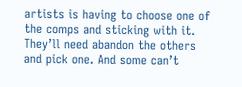artists is having to choose one of the comps and sticking with it. They’ll need abandon the others and pick one. And some can’t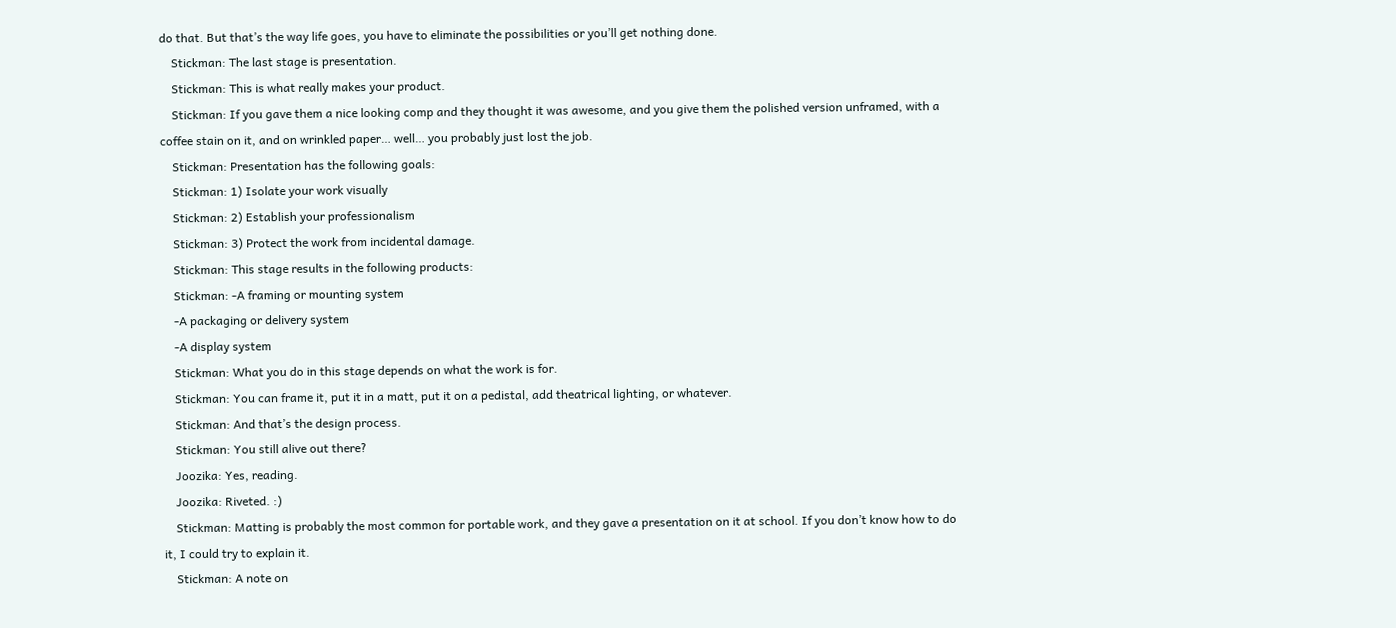do that. But that’s the way life goes, you have to eliminate the possibilities or you’ll get nothing done.
    Stickman: The last stage is presentation.
    Stickman: This is what really makes your product.
    Stickman: If you gave them a nice looking comp and they thought it was awesome, and you give them the polished version unframed, with a coffee stain on it, and on wrinkled paper… well… you probably just lost the job.
    Stickman: Presentation has the following goals:
    Stickman: 1) Isolate your work visually
    Stickman: 2) Establish your professionalism
    Stickman: 3) Protect the work from incidental damage.
    Stickman: This stage results in the following products:
    Stickman: -A framing or mounting system
    -A packaging or delivery system
    -A display system
    Stickman: What you do in this stage depends on what the work is for.
    Stickman: You can frame it, put it in a matt, put it on a pedistal, add theatrical lighting, or whatever.
    Stickman: And that’s the design process.
    Stickman: You still alive out there?
    Joozika: Yes, reading.
    Joozika: Riveted. :)
    Stickman: Matting is probably the most common for portable work, and they gave a presentation on it at school. If you don’t know how to do it, I could try to explain it.
    Stickman: A note on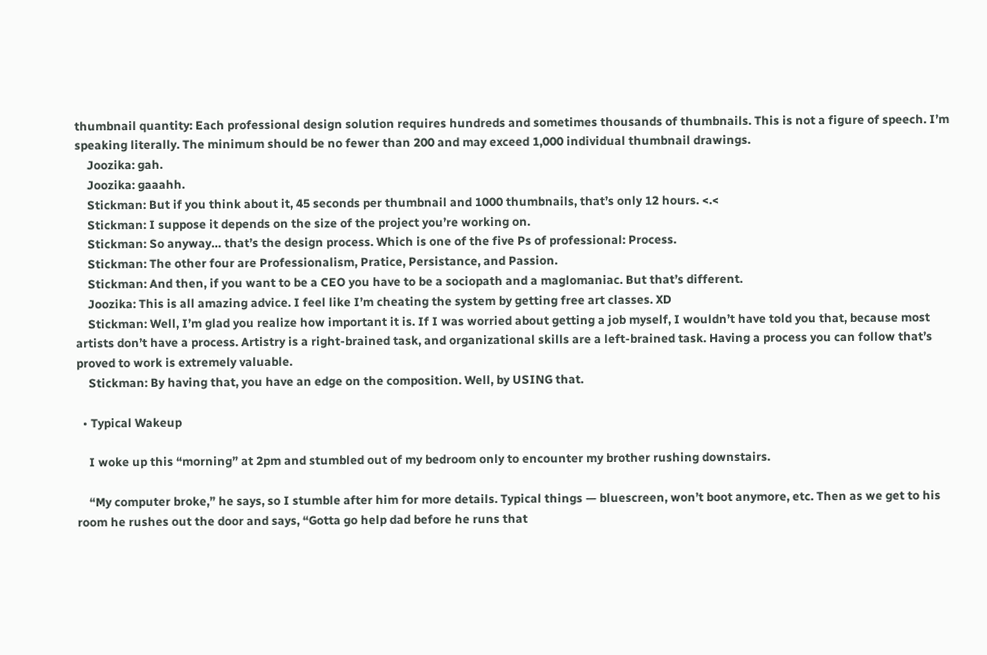thumbnail quantity: Each professional design solution requires hundreds and sometimes thousands of thumbnails. This is not a figure of speech. I’m speaking literally. The minimum should be no fewer than 200 and may exceed 1,000 individual thumbnail drawings.
    Joozika: gah.
    Joozika: gaaahh.
    Stickman: But if you think about it, 45 seconds per thumbnail and 1000 thumbnails, that’s only 12 hours. <.<
    Stickman: I suppose it depends on the size of the project you’re working on.
    Stickman: So anyway… that’s the design process. Which is one of the five Ps of professional: Process.
    Stickman: The other four are Professionalism, Pratice, Persistance, and Passion.
    Stickman: And then, if you want to be a CEO you have to be a sociopath and a maglomaniac. But that’s different.
    Joozika: This is all amazing advice. I feel like I’m cheating the system by getting free art classes. XD
    Stickman: Well, I’m glad you realize how important it is. If I was worried about getting a job myself, I wouldn’t have told you that, because most artists don’t have a process. Artistry is a right-brained task, and organizational skills are a left-brained task. Having a process you can follow that’s proved to work is extremely valuable.
    Stickman: By having that, you have an edge on the composition. Well, by USING that.

  • Typical Wakeup

    I woke up this “morning” at 2pm and stumbled out of my bedroom only to encounter my brother rushing downstairs.

    “My computer broke,” he says, so I stumble after him for more details. Typical things — bluescreen, won’t boot anymore, etc. Then as we get to his room he rushes out the door and says, “Gotta go help dad before he runs that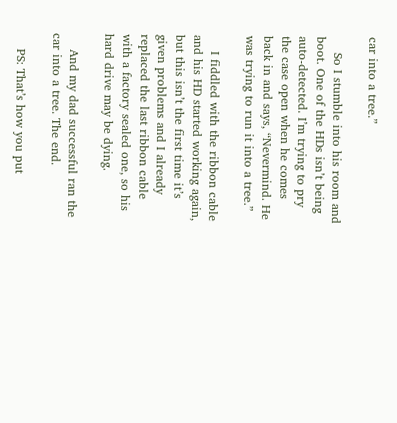car into a tree.”

    So I stumble into his room and boot. One of the HDs isn’t being auto-detected. I’m trying to pry the case open when he comes back in and says, “Nevermind. He was trying to run it into a tree.”

    I fiddled with the ribbon cable and his HD started working again, but this isn’t the first time it’s given problems and I already replaced the last ribbon cable with a factory sealed one, so his hard drive may be dying.

    And my dad successful ran the car into a tree. The end.

    PS: That’s how you put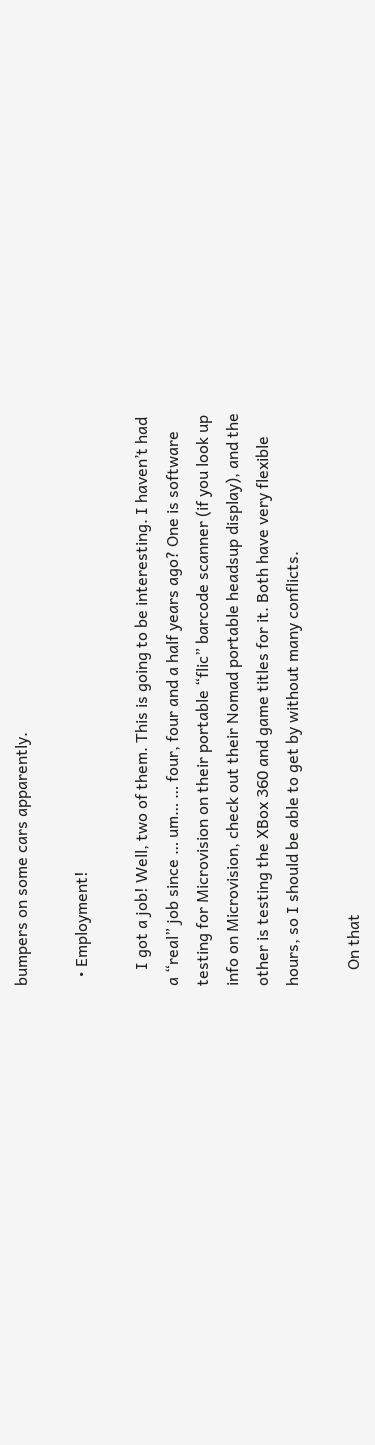bumpers on some cars apparently.

  • Employment!

    I got a job! Well, two of them. This is going to be interesting. I haven’t had a “real” job since … um… … four, four and a half years ago? One is software testing for Microvision on their portable “flic” barcode scanner (if you look up info on Microvision, check out their Nomad portable headsup display), and the other is testing the XBox 360 and game titles for it. Both have very flexible hours, so I should be able to get by without many conflicts.

    On that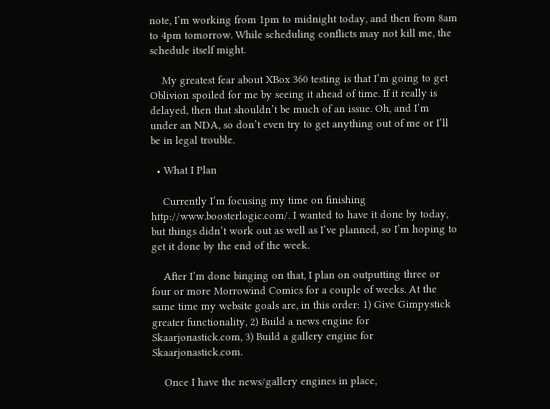note, I’m working from 1pm to midnight today, and then from 8am to 4pm tomorrow. While scheduling conflicts may not kill me, the schedule itself might.

    My greatest fear about XBox 360 testing is that I’m going to get Oblivion spoiled for me by seeing it ahead of time. If it really is delayed, then that shouldn’t be much of an issue. Oh, and I’m under an NDA, so don’t even try to get anything out of me or I’ll be in legal trouble.

  • What I Plan

    Currently I’m focusing my time on finishing http://www.boosterlogic.com/. I wanted to have it done by today, but things didn’t work out as well as I’ve planned, so I’m hoping to get it done by the end of the week.

    After I’m done binging on that, I plan on outputting three or four or more Morrowind Comics for a couple of weeks. At the same time my website goals are, in this order: 1) Give Gimpystick greater functionality, 2) Build a news engine for Skaarjonastick.com, 3) Build a gallery engine for Skaarjonastick.com.

    Once I have the news/gallery engines in place,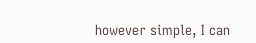however simple, I can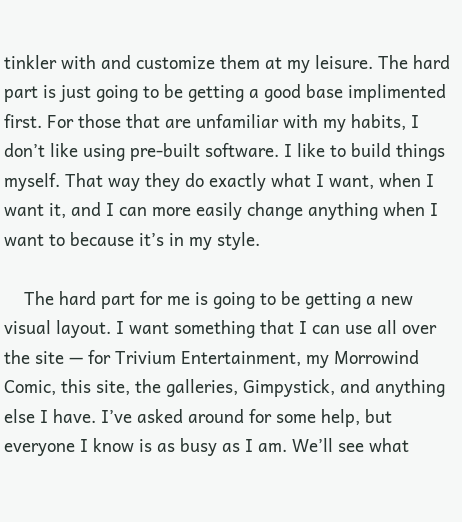tinkler with and customize them at my leisure. The hard part is just going to be getting a good base implimented first. For those that are unfamiliar with my habits, I don’t like using pre-built software. I like to build things myself. That way they do exactly what I want, when I want it, and I can more easily change anything when I want to because it’s in my style.

    The hard part for me is going to be getting a new visual layout. I want something that I can use all over the site — for Trivium Entertainment, my Morrowind Comic, this site, the galleries, Gimpystick, and anything else I have. I’ve asked around for some help, but everyone I know is as busy as I am. We’ll see what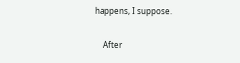happens, I suppose.

    After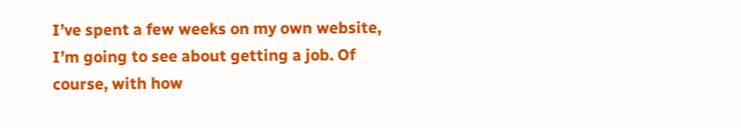I’ve spent a few weeks on my own website, I’m going to see about getting a job. Of course, with how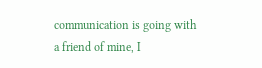communication is going with a friend of mine, I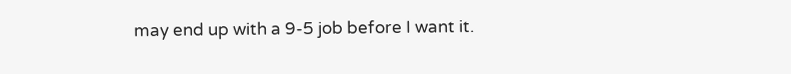may end up with a 9-5 job before I want it.